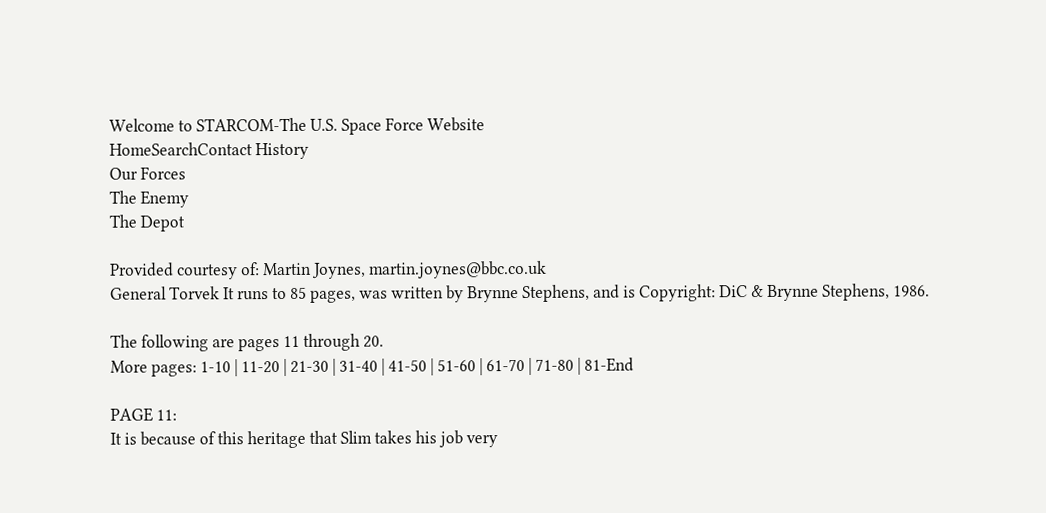Welcome to STARCOM-The U.S. Space Force Website
HomeSearchContact History
Our Forces
The Enemy
The Depot

Provided courtesy of: Martin Joynes, martin.joynes@bbc.co.uk
General Torvek It runs to 85 pages, was written by Brynne Stephens, and is Copyright: DiC & Brynne Stephens, 1986.

The following are pages 11 through 20.
More pages: 1-10 | 11-20 | 21-30 | 31-40 | 41-50 | 51-60 | 61-70 | 71-80 | 81-End

PAGE 11:
It is because of this heritage that Slim takes his job very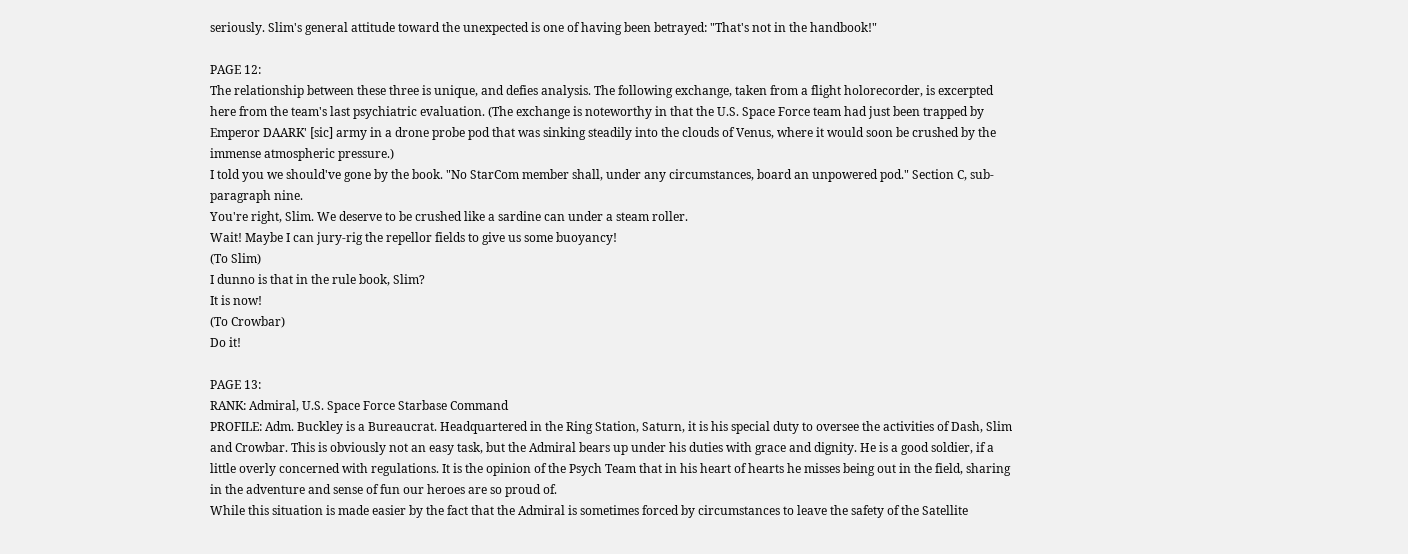seriously. Slim's general attitude toward the unexpected is one of having been betrayed: "That's not in the handbook!"

PAGE 12:
The relationship between these three is unique, and defies analysis. The following exchange, taken from a flight holorecorder, is excerpted here from the team's last psychiatric evaluation. (The exchange is noteworthy in that the U.S. Space Force team had just been trapped by Emperor DAARK' [sic] army in a drone probe pod that was sinking steadily into the clouds of Venus, where it would soon be crushed by the immense atmospheric pressure.)
I told you we should've gone by the book. "No StarCom member shall, under any circumstances, board an unpowered pod." Section C, sub-paragraph nine.
You're right, Slim. We deserve to be crushed like a sardine can under a steam roller.
Wait! Maybe I can jury-rig the repellor fields to give us some buoyancy!
(To Slim)
I dunno is that in the rule book, Slim?
It is now!
(To Crowbar)
Do it!

PAGE 13:
RANK: Admiral, U.S. Space Force Starbase Command
PROFILE: Adm. Buckley is a Bureaucrat. Headquartered in the Ring Station, Saturn, it is his special duty to oversee the activities of Dash, Slim and Crowbar. This is obviously not an easy task, but the Admiral bears up under his duties with grace and dignity. He is a good soldier, if a little overly concerned with regulations. It is the opinion of the Psych Team that in his heart of hearts he misses being out in the field, sharing in the adventure and sense of fun our heroes are so proud of.
While this situation is made easier by the fact that the Admiral is sometimes forced by circumstances to leave the safety of the Satellite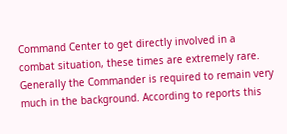Command Center to get directly involved in a combat situation, these times are extremely rare. Generally the Commander is required to remain very much in the background. According to reports this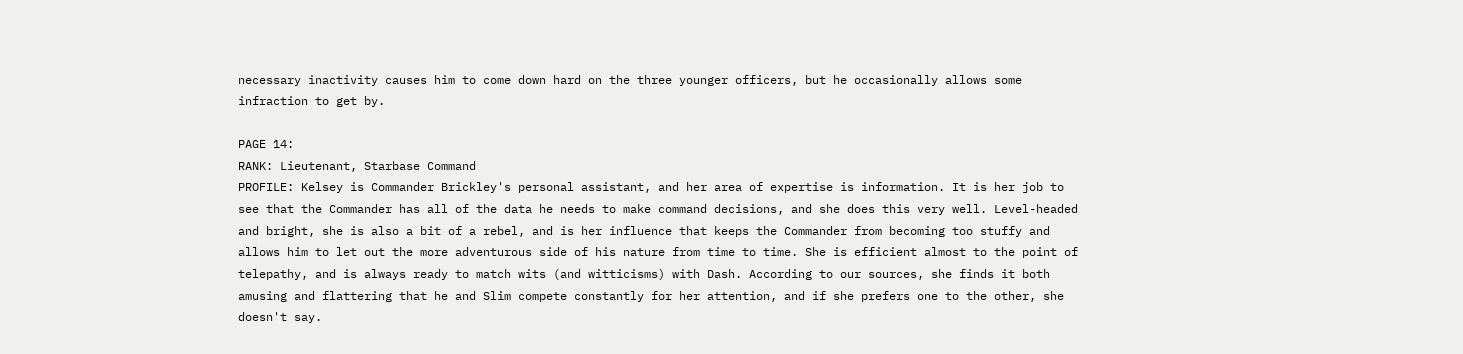necessary inactivity causes him to come down hard on the three younger officers, but he occasionally allows some infraction to get by.

PAGE 14:
RANK: Lieutenant, Starbase Command
PROFILE: Kelsey is Commander Brickley's personal assistant, and her area of expertise is information. It is her job to see that the Commander has all of the data he needs to make command decisions, and she does this very well. Level-headed and bright, she is also a bit of a rebel, and is her influence that keeps the Commander from becoming too stuffy and allows him to let out the more adventurous side of his nature from time to time. She is efficient almost to the point of telepathy, and is always ready to match wits (and witticisms) with Dash. According to our sources, she finds it both amusing and flattering that he and Slim compete constantly for her attention, and if she prefers one to the other, she doesn't say.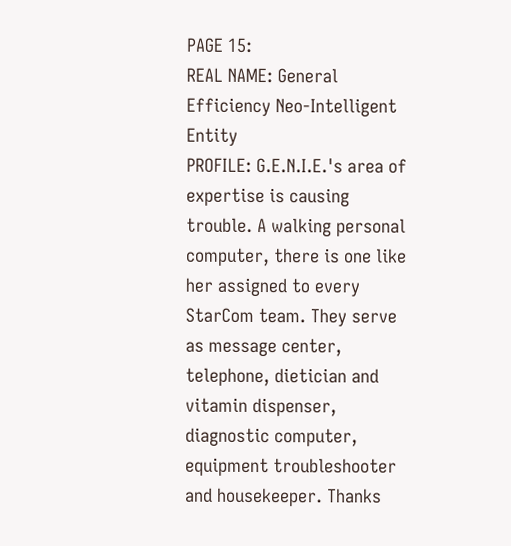PAGE 15:
REAL NAME: General Efficiency Neo-Intelligent Entity
PROFILE: G.E.N.I.E.'s area of expertise is causing trouble. A walking personal computer, there is one like her assigned to every StarCom team. They serve as message center, telephone, dietician and vitamin dispenser, diagnostic computer, equipment troubleshooter and housekeeper. Thanks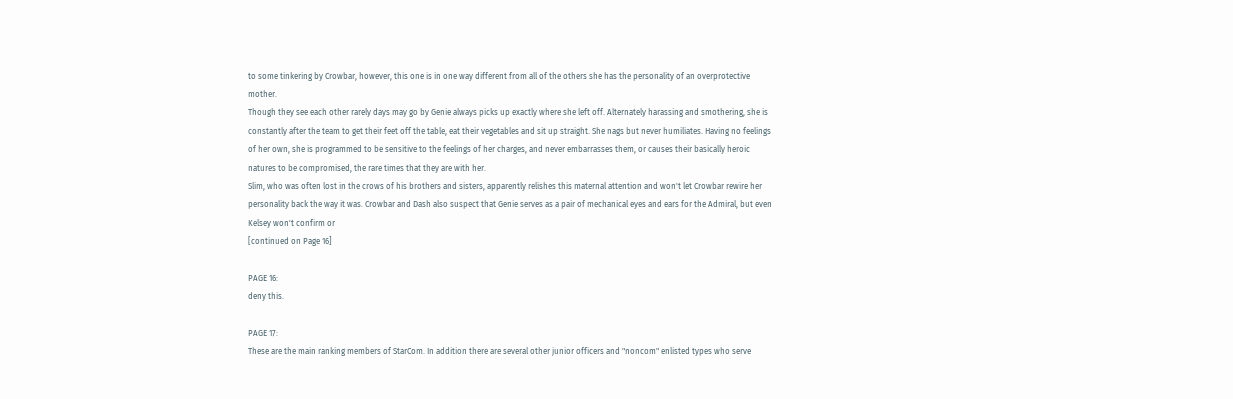to some tinkering by Crowbar, however, this one is in one way different from all of the others she has the personality of an overprotective mother.
Though they see each other rarely days may go by Genie always picks up exactly where she left off. Alternately harassing and smothering, she is constantly after the team to get their feet off the table, eat their vegetables and sit up straight. She nags but never humiliates. Having no feelings of her own, she is programmed to be sensitive to the feelings of her charges, and never embarrasses them, or causes their basically heroic natures to be compromised, the rare times that they are with her.
Slim, who was often lost in the crows of his brothers and sisters, apparently relishes this maternal attention and won't let Crowbar rewire her personality back the way it was. Crowbar and Dash also suspect that Genie serves as a pair of mechanical eyes and ears for the Admiral, but even Kelsey won't confirm or
[continued on Page 16]

PAGE 16:
deny this.

PAGE 17:
These are the main ranking members of StarCom. In addition there are several other junior officers and "noncom" enlisted types who serve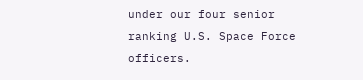under our four senior ranking U.S. Space Force officers.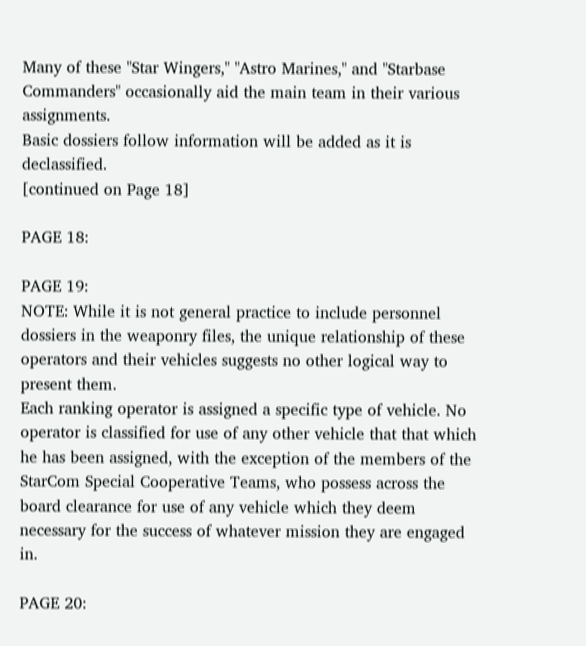Many of these "Star Wingers," "Astro Marines," and "Starbase Commanders" occasionally aid the main team in their various assignments.
Basic dossiers follow information will be added as it is declassified.
[continued on Page 18]

PAGE 18:

PAGE 19:
NOTE: While it is not general practice to include personnel dossiers in the weaponry files, the unique relationship of these operators and their vehicles suggests no other logical way to present them.
Each ranking operator is assigned a specific type of vehicle. No operator is classified for use of any other vehicle that that which he has been assigned, with the exception of the members of the StarCom Special Cooperative Teams, who possess across the board clearance for use of any vehicle which they deem necessary for the success of whatever mission they are engaged in.

PAGE 20: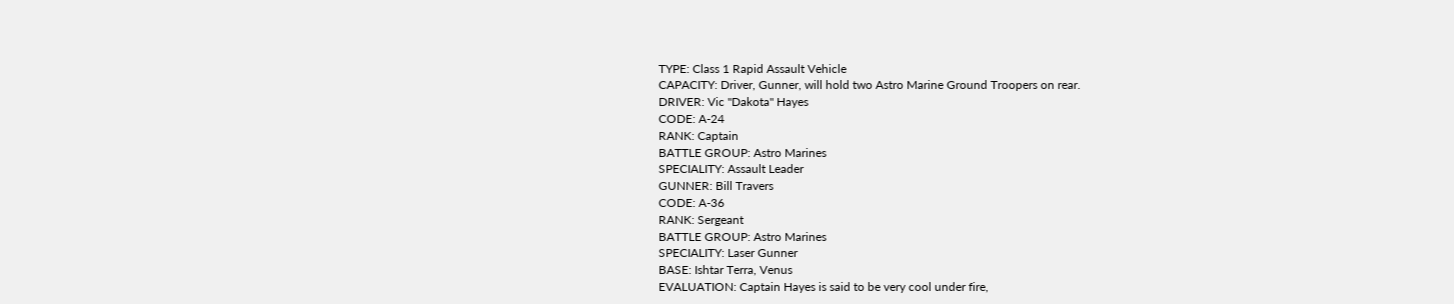TYPE: Class 1 Rapid Assault Vehicle
CAPACITY: Driver, Gunner, will hold two Astro Marine Ground Troopers on rear.
DRIVER: Vic "Dakota" Hayes
CODE: A-24
RANK: Captain
BATTLE GROUP: Astro Marines
SPECIALITY: Assault Leader
GUNNER: Bill Travers
CODE: A-36
RANK: Sergeant
BATTLE GROUP: Astro Marines
SPECIALITY: Laser Gunner
BASE: Ishtar Terra, Venus
EVALUATION: Captain Hayes is said to be very cool under fire,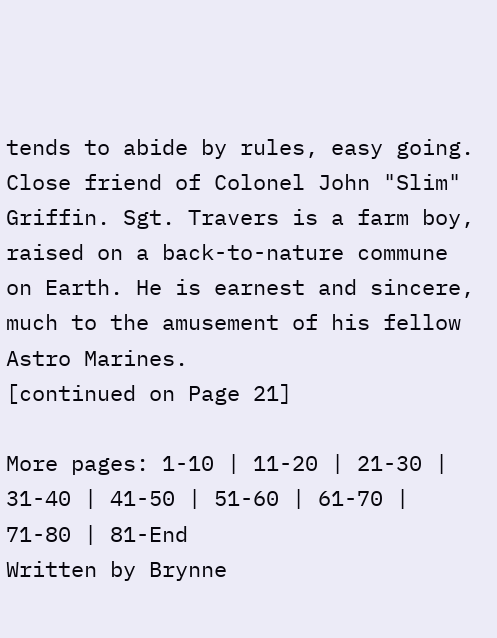tends to abide by rules, easy going. Close friend of Colonel John "Slim" Griffin. Sgt. Travers is a farm boy, raised on a back-to-nature commune on Earth. He is earnest and sincere, much to the amusement of his fellow Astro Marines.
[continued on Page 21]

More pages: 1-10 | 11-20 | 21-30 | 31-40 | 41-50 | 51-60 | 61-70 | 71-80 | 81-End
Written by Brynne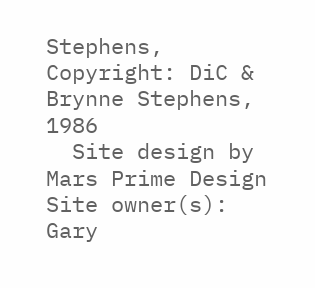Stephens,
Copyright: DiC & Brynne Stephens, 1986
  Site design by Mars Prime Design
Site owner(s): Gary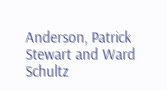Anderson, Patrick Stewart and Ward Schultz